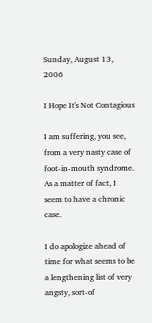Sunday, August 13, 2006

I Hope It's Not Contagious

I am suffering, you see, from a very nasty case of foot-in-mouth syndrome. As a matter of fact, I seem to have a chronic case.

I do apologize ahead of time for what seems to be a lengthening list of very angsty, sort-of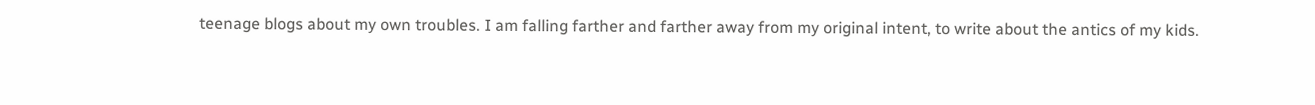teenage blogs about my own troubles. I am falling farther and farther away from my original intent, to write about the antics of my kids.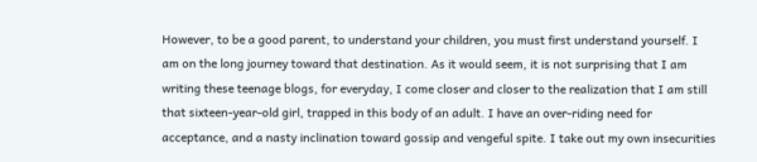However, to be a good parent, to understand your children, you must first understand yourself. I am on the long journey toward that destination. As it would seem, it is not surprising that I am writing these teenage blogs, for everyday, I come closer and closer to the realization that I am still that sixteen-year-old girl, trapped in this body of an adult. I have an over-riding need for acceptance, and a nasty inclination toward gossip and vengeful spite. I take out my own insecurities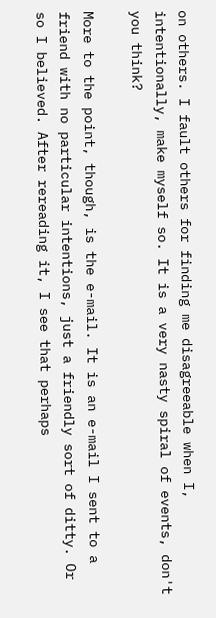on others. I fault others for finding me disagreeable when I, intentionally, make myself so. It is a very nasty spiral of events, don't you think?

More to the point, though, is the e-mail. It is an e-mail I sent to a friend with no particular intentions, just a friendly sort of ditty. Or so I believed. After rereading it, I see that perhaps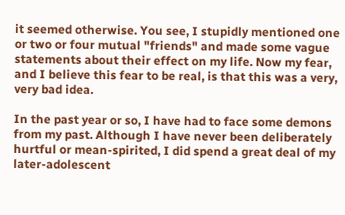it seemed otherwise. You see, I stupidly mentioned one or two or four mutual "friends" and made some vague statements about their effect on my life. Now my fear, and I believe this fear to be real, is that this was a very, very bad idea.

In the past year or so, I have had to face some demons from my past. Although I have never been deliberately hurtful or mean-spirited, I did spend a great deal of my later-adolescent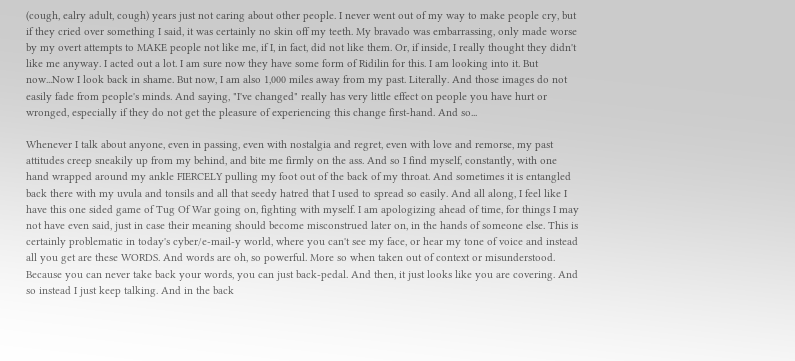(cough, ealry adult, cough) years just not caring about other people. I never went out of my way to make people cry, but if they cried over something I said, it was certainly no skin off my teeth. My bravado was embarrassing, only made worse by my overt attempts to MAKE people not like me, if I, in fact, did not like them. Or, if inside, I really thought they didn't like me anyway. I acted out a lot. I am sure now they have some form of Ridilin for this. I am looking into it. But now...Now I look back in shame. But now, I am also 1,000 miles away from my past. Literally. And those images do not easily fade from people's minds. And saying, "I've changed" really has very little effect on people you have hurt or wronged, especially if they do not get the pleasure of experiencing this change first-hand. And so...

Whenever I talk about anyone, even in passing, even with nostalgia and regret, even with love and remorse, my past attitudes creep sneakily up from my behind, and bite me firmly on the ass. And so I find myself, constantly, with one hand wrapped around my ankle FIERCELY pulling my foot out of the back of my throat. And sometimes it is entangled back there with my uvula and tonsils and all that seedy hatred that I used to spread so easily. And all along, I feel like I have this one sided game of Tug Of War going on, fighting with myself. I am apologizing ahead of time, for things I may not have even said, just in case their meaning should become misconstrued later on, in the hands of someone else. This is certainly problematic in today's cyber/e-mail-y world, where you can't see my face, or hear my tone of voice and instead all you get are these WORDS. And words are oh, so powerful. More so when taken out of context or misunderstood. Because you can never take back your words, you can just back-pedal. And then, it just looks like you are covering. And so instead I just keep talking. And in the back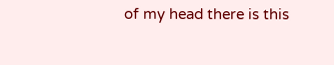of my head there is this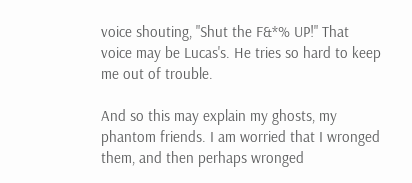voice shouting, "Shut the F&*% UP!" That voice may be Lucas's. He tries so hard to keep me out of trouble.

And so this may explain my ghosts, my phantom friends. I am worried that I wronged them, and then perhaps wronged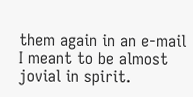them again in an e-mail I meant to be almost jovial in spirit.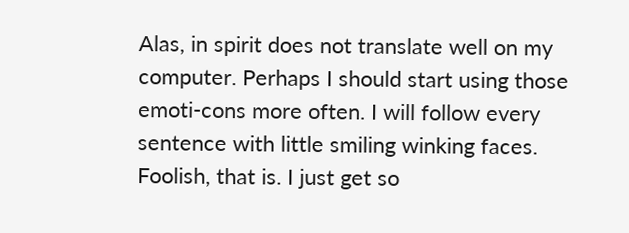Alas, in spirit does not translate well on my computer. Perhaps I should start using those emoti-cons more often. I will follow every sentence with little smiling winking faces. Foolish, that is. I just get so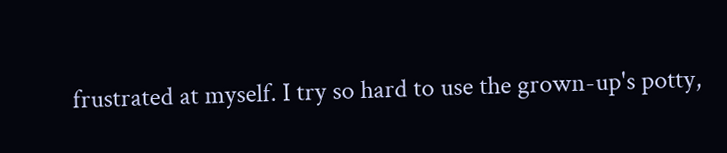frustrated at myself. I try so hard to use the grown-up's potty,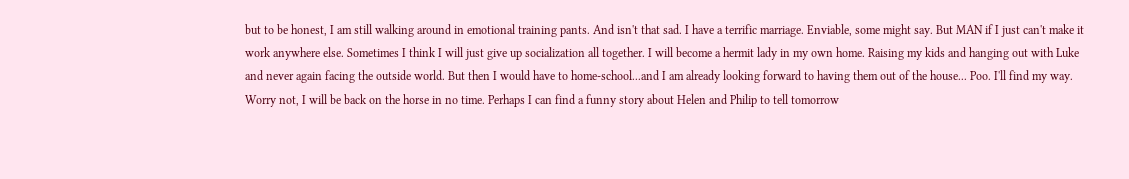but to be honest, I am still walking around in emotional training pants. And isn't that sad. I have a terrific marriage. Enviable, some might say. But MAN if I just can't make it work anywhere else. Sometimes I think I will just give up socialization all together. I will become a hermit lady in my own home. Raising my kids and hanging out with Luke and never again facing the outside world. But then I would have to home-school...and I am already looking forward to having them out of the house... Poo. I'll find my way. Worry not, I will be back on the horse in no time. Perhaps I can find a funny story about Helen and Philip to tell tomorrow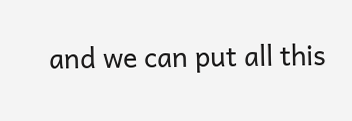and we can put all this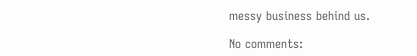messy business behind us.

No comments: